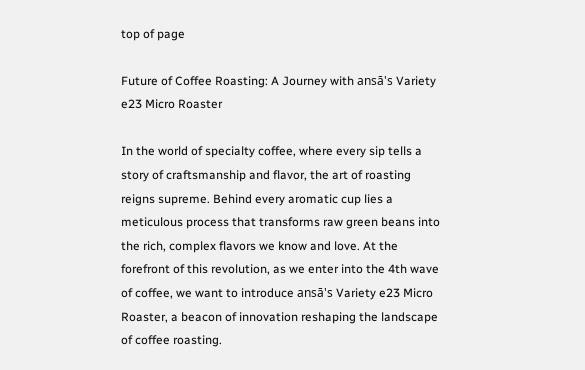top of page

Future of Coffee Roasting: A Journey with ansā's Variety e23 Micro Roaster

In the world of specialty coffee, where every sip tells a story of craftsmanship and flavor, the art of roasting reigns supreme. Behind every aromatic cup lies a meticulous process that transforms raw green beans into the rich, complex flavors we know and love. At the forefront of this revolution, as we enter into the 4th wave of coffee, we want to introduce ansā's Variety e23 Micro Roaster, a beacon of innovation reshaping the landscape of coffee roasting.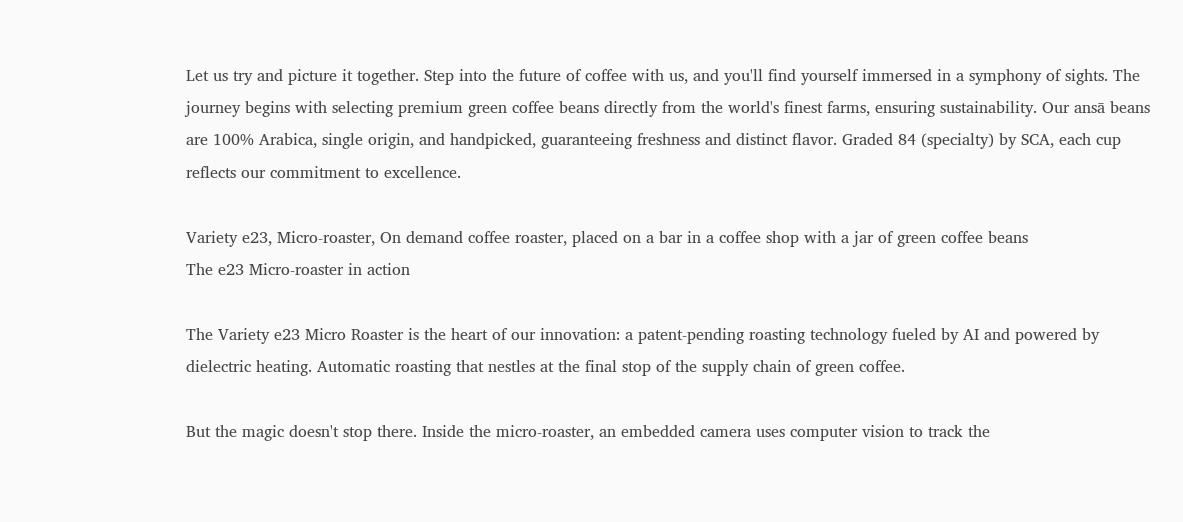Let us try and picture it together. Step into the future of coffee with us, and you'll find yourself immersed in a symphony of sights. The journey begins with selecting premium green coffee beans directly from the world's finest farms, ensuring sustainability. Our ansā beans are 100% Arabica, single origin, and handpicked, guaranteeing freshness and distinct flavor. Graded 84 (specialty) by SCA, each cup reflects our commitment to excellence.

Variety e23, Micro-roaster, On demand coffee roaster, placed on a bar in a coffee shop with a jar of green coffee beans
The e23 Micro-roaster in action

The Variety e23 Micro Roaster is the heart of our innovation: a patent-pending roasting technology fueled by AI and powered by dielectric heating. Automatic roasting that nestles at the final stop of the supply chain of green coffee.

But the magic doesn't stop there. Inside the micro-roaster, an embedded camera uses computer vision to track the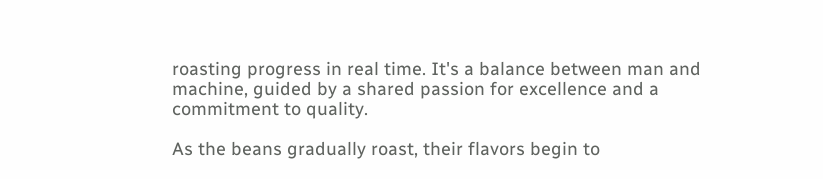roasting progress in real time. It's a balance between man and machine, guided by a shared passion for excellence and a commitment to quality.

As the beans gradually roast, their flavors begin to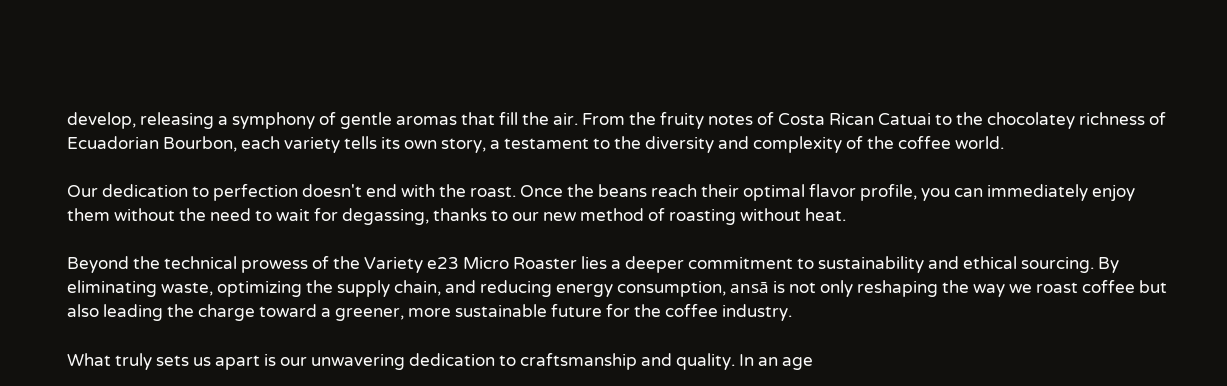develop, releasing a symphony of gentle aromas that fill the air. From the fruity notes of Costa Rican Catuai to the chocolatey richness of Ecuadorian Bourbon, each variety tells its own story, a testament to the diversity and complexity of the coffee world.

Our dedication to perfection doesn't end with the roast. Once the beans reach their optimal flavor profile, you can immediately enjoy them without the need to wait for degassing, thanks to our new method of roasting without heat.

Beyond the technical prowess of the Variety e23 Micro Roaster lies a deeper commitment to sustainability and ethical sourcing. By eliminating waste, optimizing the supply chain, and reducing energy consumption, ansā is not only reshaping the way we roast coffee but also leading the charge toward a greener, more sustainable future for the coffee industry.

What truly sets us apart is our unwavering dedication to craftsmanship and quality. In an age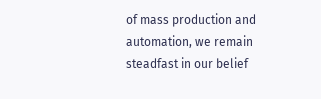of mass production and automation, we remain steadfast in our belief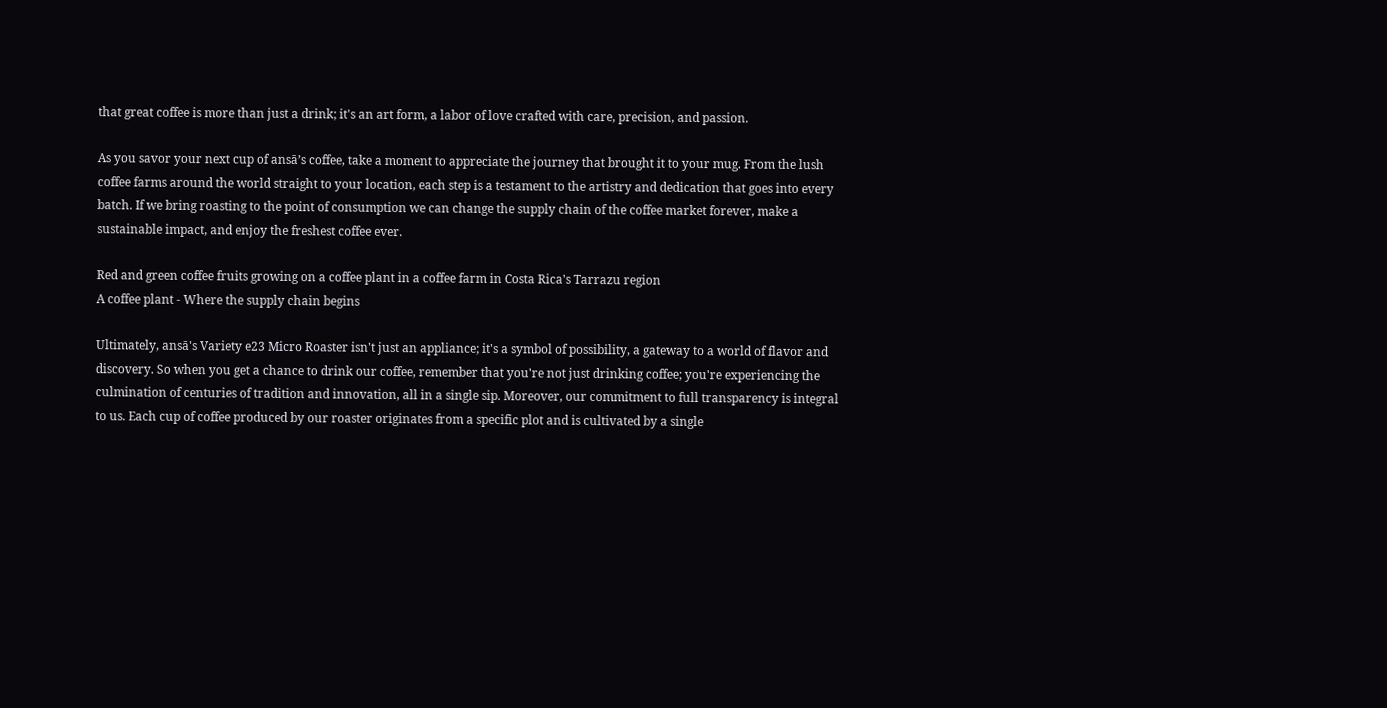that great coffee is more than just a drink; it's an art form, a labor of love crafted with care, precision, and passion.

As you savor your next cup of ansā’s coffee, take a moment to appreciate the journey that brought it to your mug. From the lush coffee farms around the world straight to your location, each step is a testament to the artistry and dedication that goes into every batch. If we bring roasting to the point of consumption we can change the supply chain of the coffee market forever, make a sustainable impact, and enjoy the freshest coffee ever.

Red and green coffee fruits growing on a coffee plant in a coffee farm in Costa Rica's Tarrazu region
A coffee plant - Where the supply chain begins

Ultimately, ansā's Variety e23 Micro Roaster isn't just an appliance; it's a symbol of possibility, a gateway to a world of flavor and discovery. So when you get a chance to drink our coffee, remember that you're not just drinking coffee; you're experiencing the culmination of centuries of tradition and innovation, all in a single sip. Moreover, our commitment to full transparency is integral to us. Each cup of coffee produced by our roaster originates from a specific plot and is cultivated by a single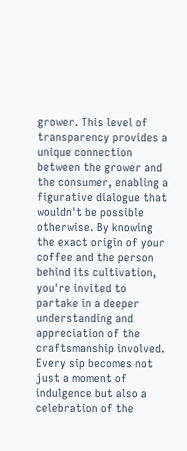grower. This level of transparency provides a unique connection between the grower and the consumer, enabling a figurative dialogue that wouldn't be possible otherwise. By knowing the exact origin of your coffee and the person behind its cultivation, you're invited to partake in a deeper understanding and appreciation of the craftsmanship involved. Every sip becomes not just a moment of indulgence but also a celebration of the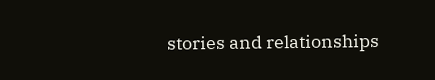stories and relationships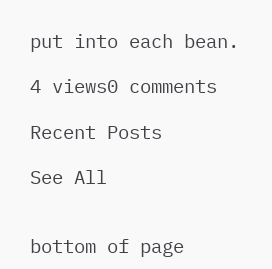put into each bean.

4 views0 comments

Recent Posts

See All


bottom of page